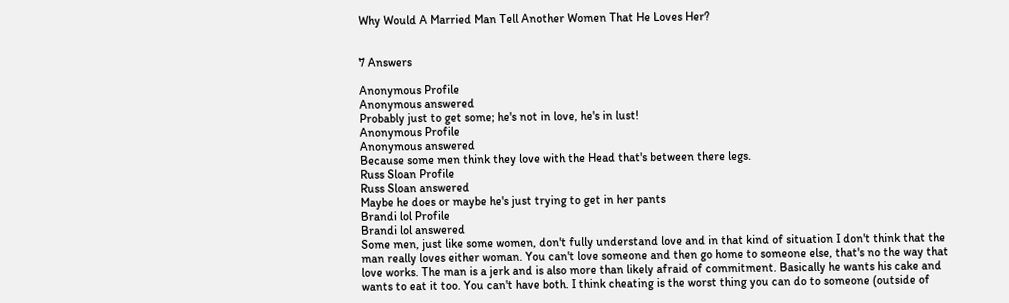Why Would A Married Man Tell Another Women That He Loves Her?


7 Answers

Anonymous Profile
Anonymous answered
Probably just to get some; he's not in love, he's in lust!
Anonymous Profile
Anonymous answered
Because some men think they love with the Head that's between there legs.
Russ Sloan Profile
Russ Sloan answered
Maybe he does or maybe he's just trying to get in her pants
Brandi lol Profile
Brandi lol answered
Some men, just like some women, don't fully understand love and in that kind of situation I don't think that the man really loves either woman. You can't love someone and then go home to someone else, that's no the way that love works. The man is a jerk and is also more than likely afraid of commitment. Basically he wants his cake and wants to eat it too. You can't have both. I think cheating is the worst thing you can do to someone (outside of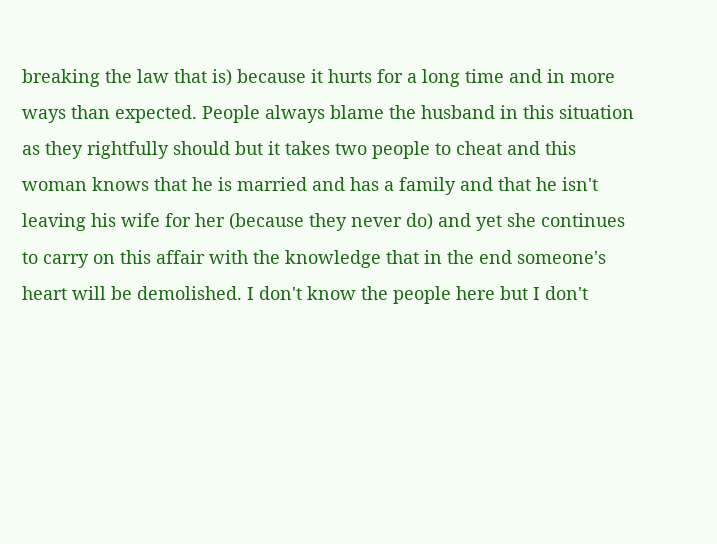breaking the law that is) because it hurts for a long time and in more ways than expected. People always blame the husband in this situation as they rightfully should but it takes two people to cheat and this woman knows that he is married and has a family and that he isn't leaving his wife for her (because they never do) and yet she continues to carry on this affair with the knowledge that in the end someone's heart will be demolished. I don't know the people here but I don't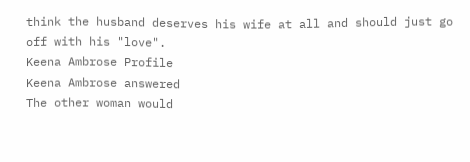think the husband deserves his wife at all and should just go off with his "love".
Keena Ambrose Profile
Keena Ambrose answered
The other woman would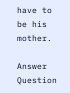have to be his mother.

Answer Question